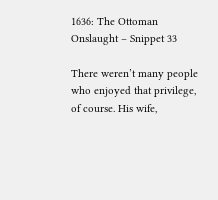1636: The Ottoman Onslaught – Snippet 33

There weren’t many people who enjoyed that privilege, of course. His wife,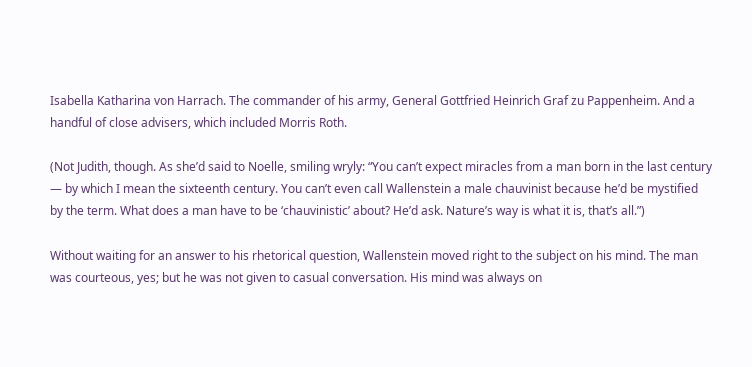Isabella Katharina von Harrach. The commander of his army, General Gottfried Heinrich Graf zu Pappenheim. And a handful of close advisers, which included Morris Roth.

(Not Judith, though. As she’d said to Noelle, smiling wryly: “You can’t expect miracles from a man born in the last century — by which I mean the sixteenth century. You can’t even call Wallenstein a male chauvinist because he’d be mystified by the term. What does a man have to be ‘chauvinistic’ about? He’d ask. Nature’s way is what it is, that’s all.”)

Without waiting for an answer to his rhetorical question, Wallenstein moved right to the subject on his mind. The man was courteous, yes; but he was not given to casual conversation. His mind was always on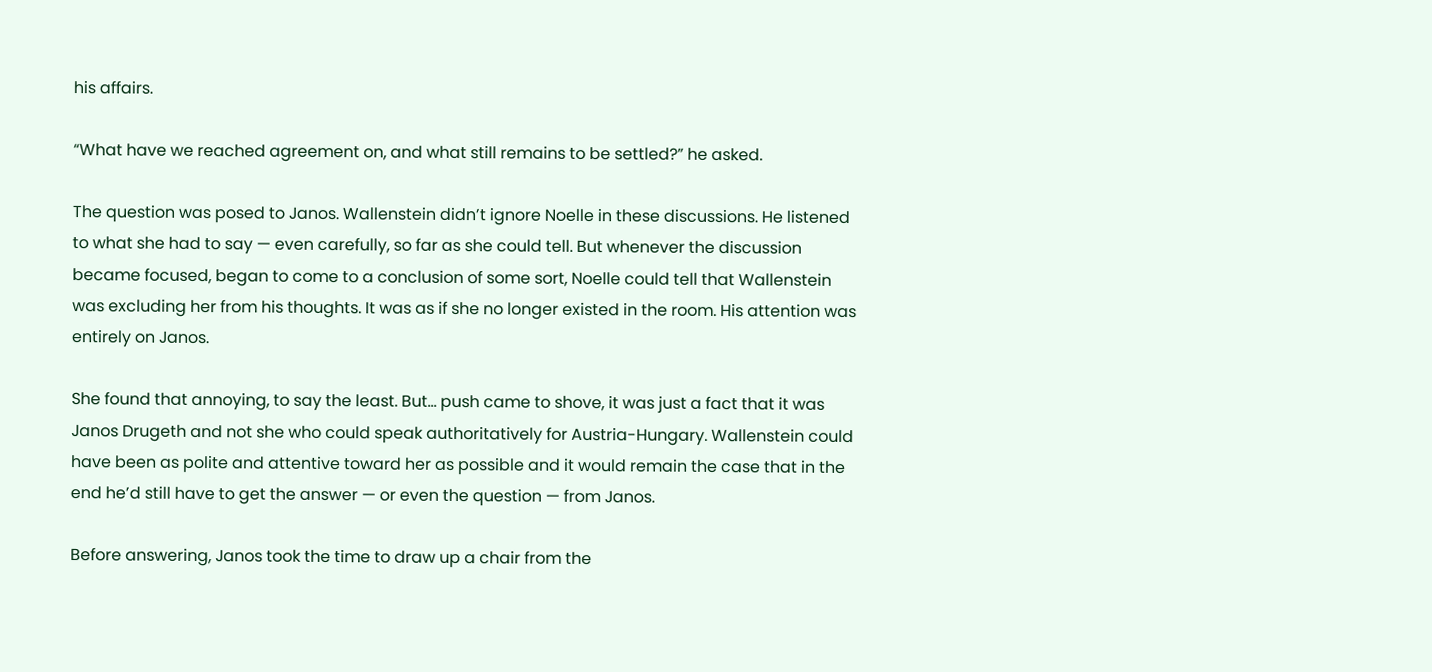his affairs.

“What have we reached agreement on, and what still remains to be settled?” he asked.

The question was posed to Janos. Wallenstein didn’t ignore Noelle in these discussions. He listened to what she had to say — even carefully, so far as she could tell. But whenever the discussion became focused, began to come to a conclusion of some sort, Noelle could tell that Wallenstein was excluding her from his thoughts. It was as if she no longer existed in the room. His attention was entirely on Janos.

She found that annoying, to say the least. But… push came to shove, it was just a fact that it was Janos Drugeth and not she who could speak authoritatively for Austria-Hungary. Wallenstein could have been as polite and attentive toward her as possible and it would remain the case that in the end he’d still have to get the answer — or even the question — from Janos.

Before answering, Janos took the time to draw up a chair from the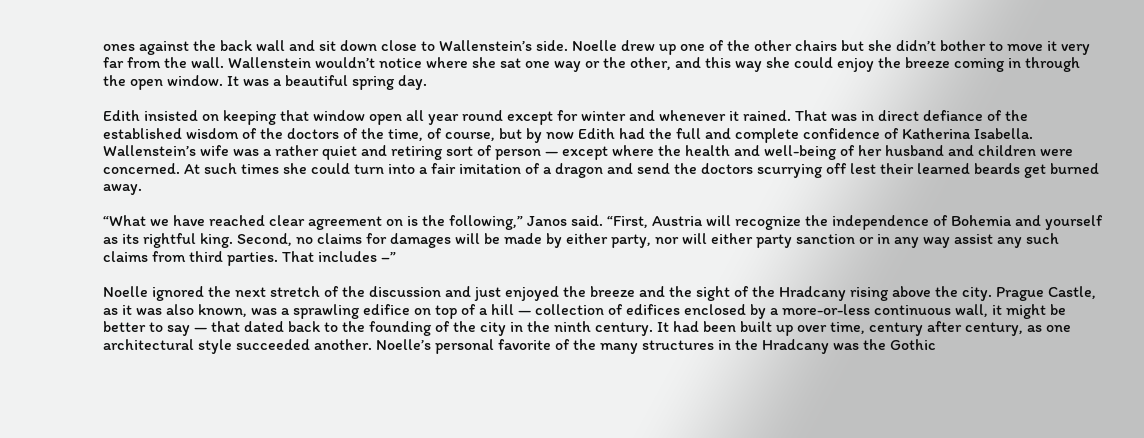ones against the back wall and sit down close to Wallenstein’s side. Noelle drew up one of the other chairs but she didn’t bother to move it very far from the wall. Wallenstein wouldn’t notice where she sat one way or the other, and this way she could enjoy the breeze coming in through the open window. It was a beautiful spring day.

Edith insisted on keeping that window open all year round except for winter and whenever it rained. That was in direct defiance of the established wisdom of the doctors of the time, of course, but by now Edith had the full and complete confidence of Katherina Isabella. Wallenstein’s wife was a rather quiet and retiring sort of person — except where the health and well-being of her husband and children were concerned. At such times she could turn into a fair imitation of a dragon and send the doctors scurrying off lest their learned beards get burned away.

“What we have reached clear agreement on is the following,” Janos said. “First, Austria will recognize the independence of Bohemia and yourself as its rightful king. Second, no claims for damages will be made by either party, nor will either party sanction or in any way assist any such claims from third parties. That includes –”

Noelle ignored the next stretch of the discussion and just enjoyed the breeze and the sight of the Hradcany rising above the city. Prague Castle, as it was also known, was a sprawling edifice on top of a hill — collection of edifices enclosed by a more-or-less continuous wall, it might be better to say — that dated back to the founding of the city in the ninth century. It had been built up over time, century after century, as one architectural style succeeded another. Noelle’s personal favorite of the many structures in the Hradcany was the Gothic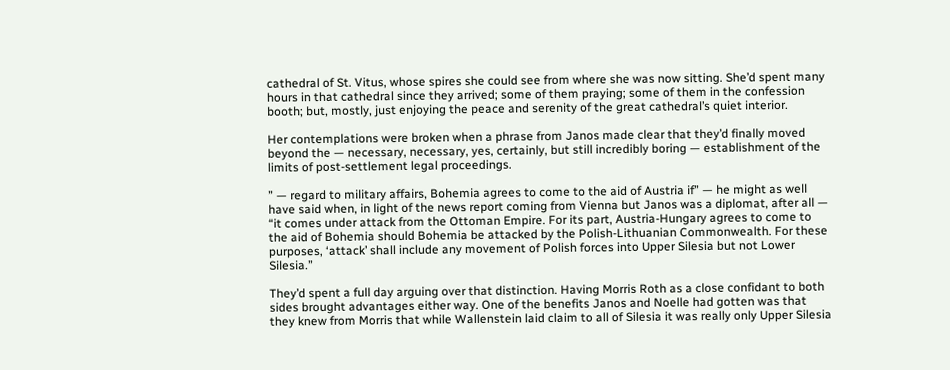cathedral of St. Vitus, whose spires she could see from where she was now sitting. She’d spent many hours in that cathedral since they arrived; some of them praying; some of them in the confession booth; but, mostly, just enjoying the peace and serenity of the great cathedral’s quiet interior.

Her contemplations were broken when a phrase from Janos made clear that they’d finally moved beyond the — necessary, necessary, yes, certainly, but still incredibly boring — establishment of the limits of post-settlement legal proceedings.

” — regard to military affairs, Bohemia agrees to come to the aid of Austria if” — he might as well have said when, in light of the news report coming from Vienna but Janos was a diplomat, after all — “it comes under attack from the Ottoman Empire. For its part, Austria-Hungary agrees to come to the aid of Bohemia should Bohemia be attacked by the Polish-Lithuanian Commonwealth. For these purposes, ‘attack’ shall include any movement of Polish forces into Upper Silesia but not Lower Silesia.”

They’d spent a full day arguing over that distinction. Having Morris Roth as a close confidant to both sides brought advantages either way. One of the benefits Janos and Noelle had gotten was that they knew from Morris that while Wallenstein laid claim to all of Silesia it was really only Upper Silesia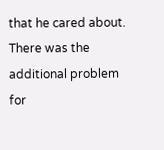that he cared about. There was the additional problem for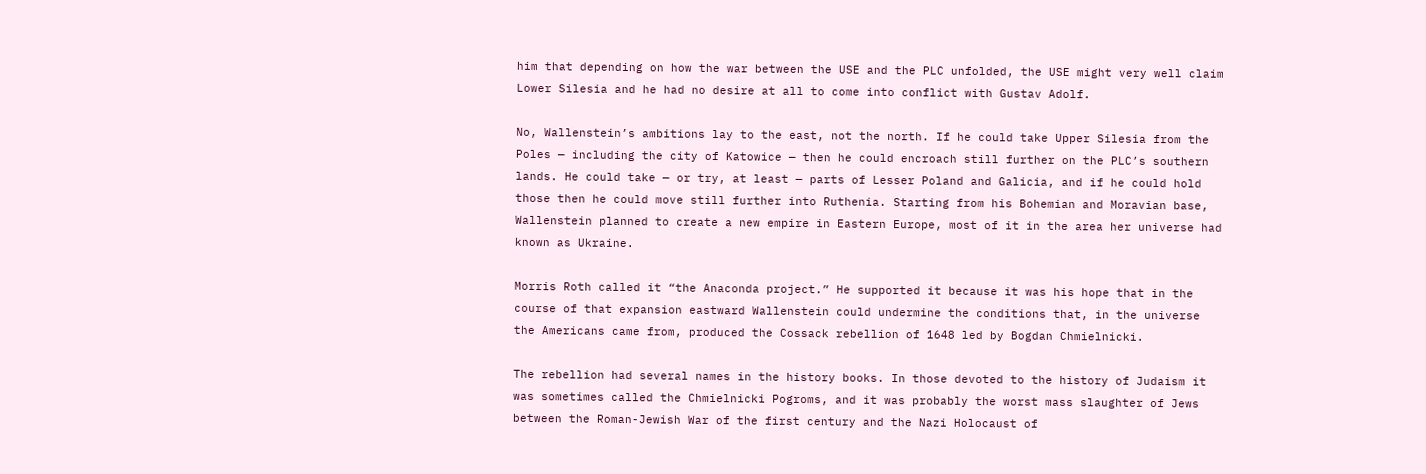him that depending on how the war between the USE and the PLC unfolded, the USE might very well claim Lower Silesia and he had no desire at all to come into conflict with Gustav Adolf.

No, Wallenstein’s ambitions lay to the east, not the north. If he could take Upper Silesia from the Poles — including the city of Katowice — then he could encroach still further on the PLC’s southern lands. He could take — or try, at least — parts of Lesser Poland and Galicia, and if he could hold those then he could move still further into Ruthenia. Starting from his Bohemian and Moravian base, Wallenstein planned to create a new empire in Eastern Europe, most of it in the area her universe had known as Ukraine.

Morris Roth called it “the Anaconda project.” He supported it because it was his hope that in the course of that expansion eastward Wallenstein could undermine the conditions that, in the universe the Americans came from, produced the Cossack rebellion of 1648 led by Bogdan Chmielnicki.

The rebellion had several names in the history books. In those devoted to the history of Judaism it was sometimes called the Chmielnicki Pogroms, and it was probably the worst mass slaughter of Jews between the Roman-Jewish War of the first century and the Nazi Holocaust of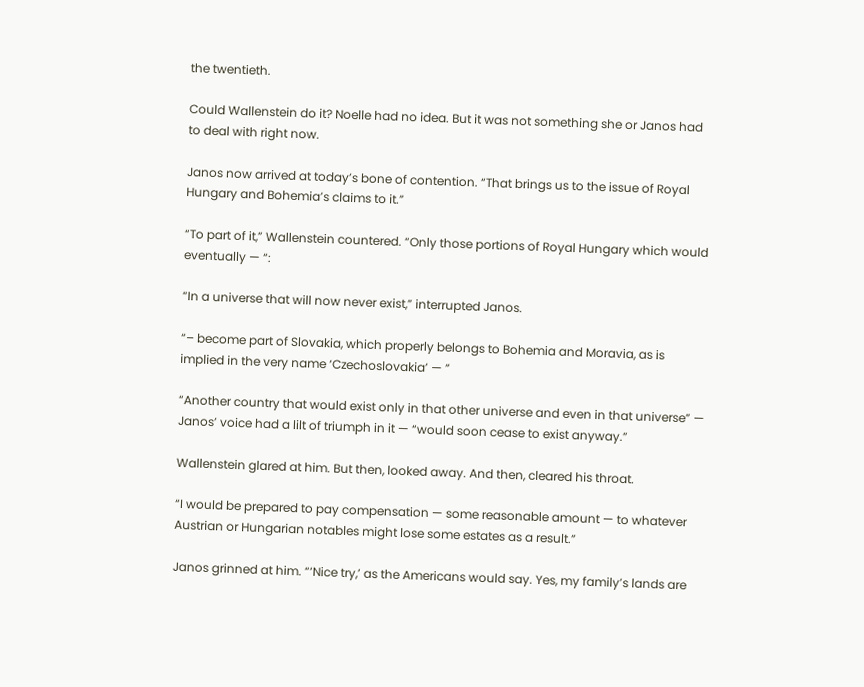the twentieth.

Could Wallenstein do it? Noelle had no idea. But it was not something she or Janos had to deal with right now.

Janos now arrived at today’s bone of contention. “That brings us to the issue of Royal Hungary and Bohemia’s claims to it.”

“To part of it,” Wallenstein countered. “Only those portions of Royal Hungary which would eventually — “:

“In a universe that will now never exist,” interrupted Janos.

“– become part of Slovakia, which properly belongs to Bohemia and Moravia, as is implied in the very name ‘Czechoslovakia’ — ”

“Another country that would exist only in that other universe and even in that universe” — Janos’ voice had a lilt of triumph in it — “would soon cease to exist anyway.”

Wallenstein glared at him. But then, looked away. And then, cleared his throat.

“I would be prepared to pay compensation — some reasonable amount — to whatever Austrian or Hungarian notables might lose some estates as a result.”

Janos grinned at him. “‘Nice try,’ as the Americans would say. Yes, my family’s lands are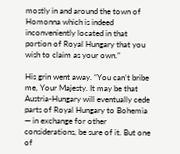mostly in and around the town of Homonna which is indeed inconveniently located in that portion of Royal Hungary that you wish to claim as your own.”

His grin went away. “You can’t bribe me, Your Majesty. It may be that Austria-Hungary will eventually cede parts of Royal Hungary to Bohemia — in exchange for other considerations, be sure of it. But one of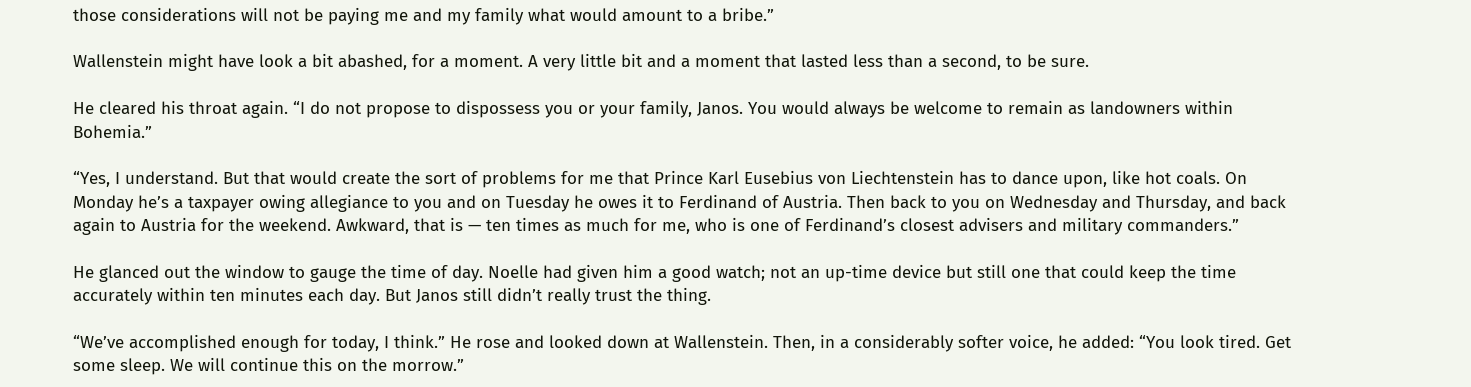those considerations will not be paying me and my family what would amount to a bribe.”

Wallenstein might have look a bit abashed, for a moment. A very little bit and a moment that lasted less than a second, to be sure.

He cleared his throat again. “I do not propose to dispossess you or your family, Janos. You would always be welcome to remain as landowners within Bohemia.”

“Yes, I understand. But that would create the sort of problems for me that Prince Karl Eusebius von Liechtenstein has to dance upon, like hot coals. On Monday he’s a taxpayer owing allegiance to you and on Tuesday he owes it to Ferdinand of Austria. Then back to you on Wednesday and Thursday, and back again to Austria for the weekend. Awkward, that is — ten times as much for me, who is one of Ferdinand’s closest advisers and military commanders.”

He glanced out the window to gauge the time of day. Noelle had given him a good watch; not an up-time device but still one that could keep the time accurately within ten minutes each day. But Janos still didn’t really trust the thing.

“We’ve accomplished enough for today, I think.” He rose and looked down at Wallenstein. Then, in a considerably softer voice, he added: “You look tired. Get some sleep. We will continue this on the morrow.”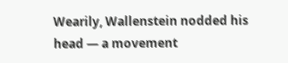Wearily, Wallenstein nodded his head — a movement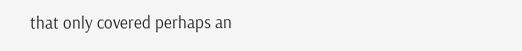that only covered perhaps an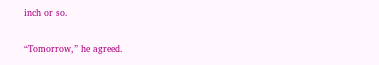inch or so.

“Tomorrow,” he agreed.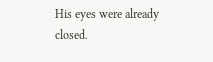His eyes were already closed.